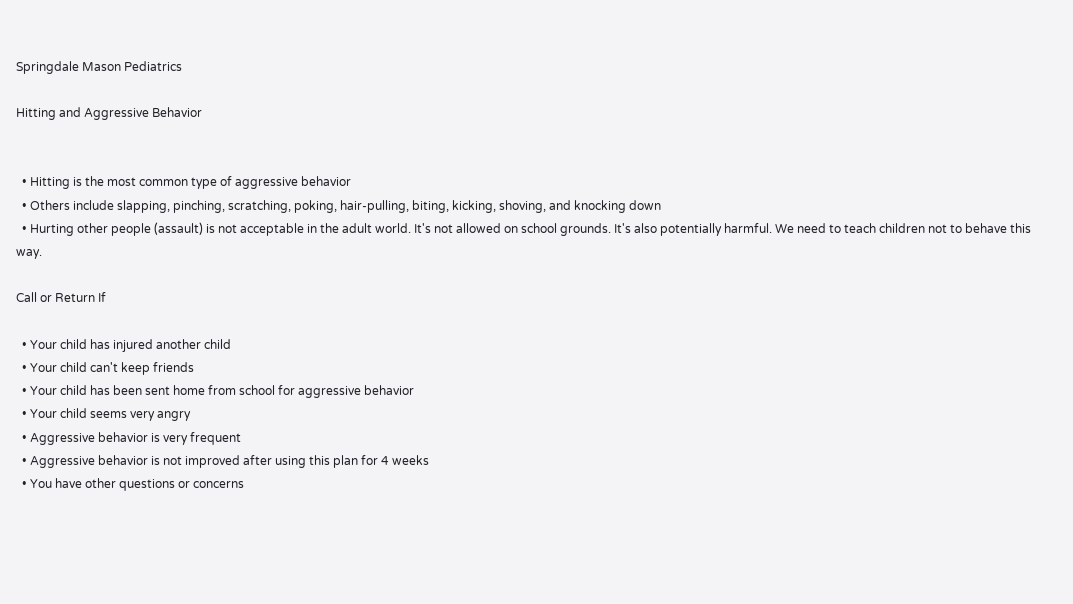Springdale Mason Pediatrics

Hitting and Aggressive Behavior


  • Hitting is the most common type of aggressive behavior
  • Others include slapping, pinching, scratching, poking, hair-pulling, biting, kicking, shoving, and knocking down
  • Hurting other people (assault) is not acceptable in the adult world. It's not allowed on school grounds. It's also potentially harmful. We need to teach children not to behave this way.

Call or Return If

  • Your child has injured another child
  • Your child can't keep friends
  • Your child has been sent home from school for aggressive behavior
  • Your child seems very angry
  • Aggressive behavior is very frequent
  • Aggressive behavior is not improved after using this plan for 4 weeks
  • You have other questions or concerns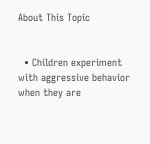About This Topic


  • Children experiment with aggressive behavior when they are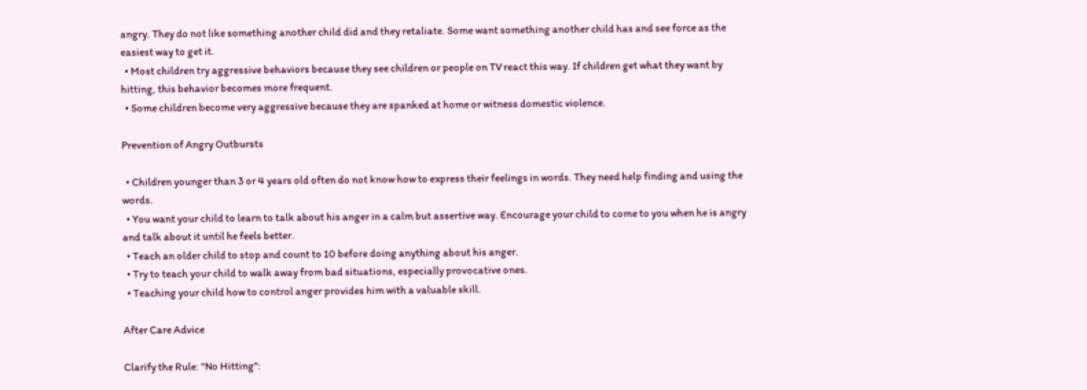angry. They do not like something another child did and they retaliate. Some want something another child has and see force as the easiest way to get it.
  • Most children try aggressive behaviors because they see children or people on TV react this way. If children get what they want by hitting, this behavior becomes more frequent.
  • Some children become very aggressive because they are spanked at home or witness domestic violence.

Prevention of Angry Outbursts

  • Children younger than 3 or 4 years old often do not know how to express their feelings in words. They need help finding and using the words.
  • You want your child to learn to talk about his anger in a calm but assertive way. Encourage your child to come to you when he is angry and talk about it until he feels better.
  • Teach an older child to stop and count to 10 before doing anything about his anger.
  • Try to teach your child to walk away from bad situations, especially provocative ones.
  • Teaching your child how to control anger provides him with a valuable skill.

After Care Advice

Clarify the Rule: "No Hitting":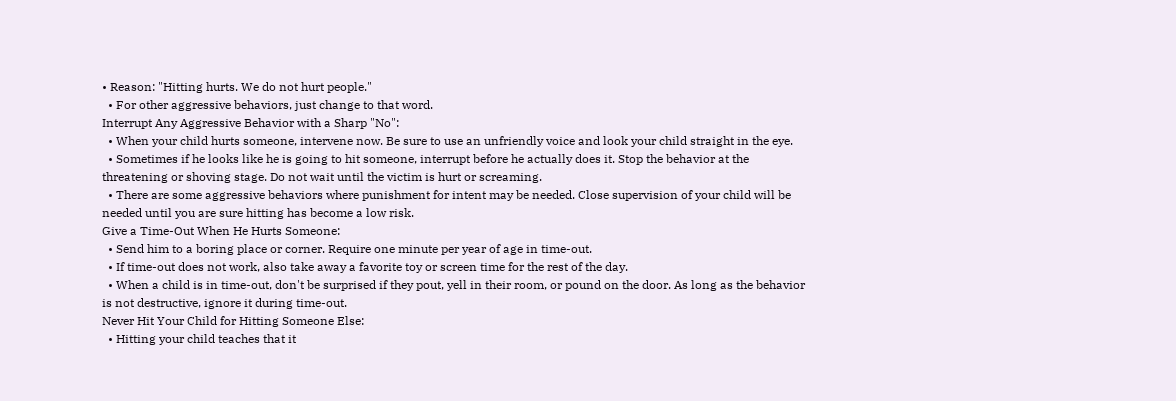• Reason: "Hitting hurts. We do not hurt people."
  • For other aggressive behaviors, just change to that word.
Interrupt Any Aggressive Behavior with a Sharp "No":
  • When your child hurts someone, intervene now. Be sure to use an unfriendly voice and look your child straight in the eye.
  • Sometimes if he looks like he is going to hit someone, interrupt before he actually does it. Stop the behavior at the threatening or shoving stage. Do not wait until the victim is hurt or screaming.
  • There are some aggressive behaviors where punishment for intent may be needed. Close supervision of your child will be needed until you are sure hitting has become a low risk.
Give a Time-Out When He Hurts Someone:
  • Send him to a boring place or corner. Require one minute per year of age in time-out.
  • If time-out does not work, also take away a favorite toy or screen time for the rest of the day.
  • When a child is in time-out, don't be surprised if they pout, yell in their room, or pound on the door. As long as the behavior is not destructive, ignore it during time-out.
Never Hit Your Child for Hitting Someone Else:
  • Hitting your child teaches that it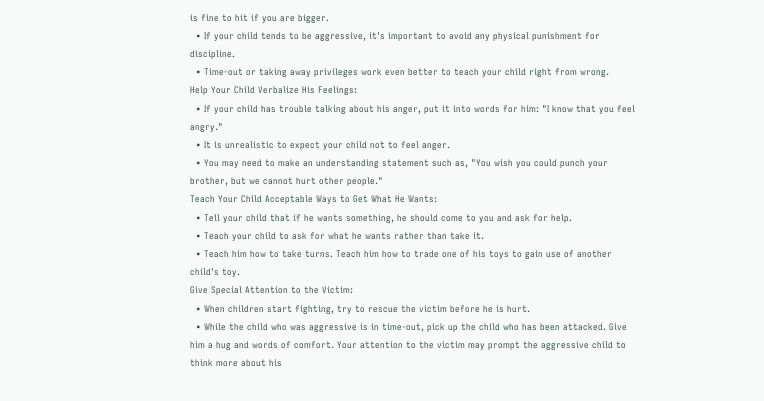is fine to hit if you are bigger.
  • If your child tends to be aggressive, it's important to avoid any physical punishment for discipline.
  • Time-out or taking away privileges work even better to teach your child right from wrong.
Help Your Child Verbalize His Feelings:
  • If your child has trouble talking about his anger, put it into words for him: "I know that you feel angry."
  • It is unrealistic to expect your child not to feel anger.
  • You may need to make an understanding statement such as, "You wish you could punch your brother, but we cannot hurt other people."
Teach Your Child Acceptable Ways to Get What He Wants:
  • Tell your child that if he wants something, he should come to you and ask for help.
  • Teach your child to ask for what he wants rather than take it.
  • Teach him how to take turns. Teach him how to trade one of his toys to gain use of another child's toy.
Give Special Attention to the Victim:
  • When children start fighting, try to rescue the victim before he is hurt.
  • While the child who was aggressive is in time-out, pick up the child who has been attacked. Give him a hug and words of comfort. Your attention to the victim may prompt the aggressive child to think more about his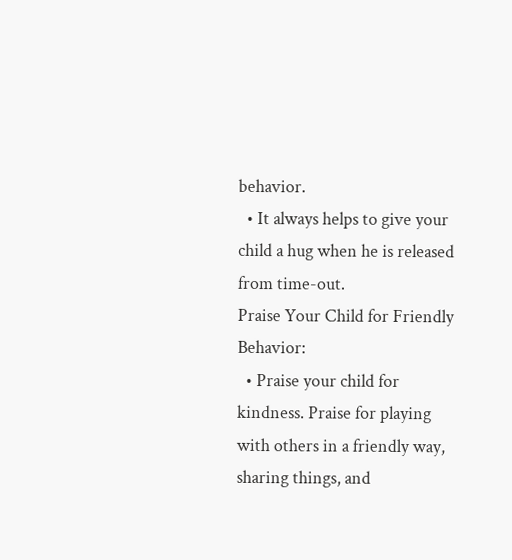behavior.
  • It always helps to give your child a hug when he is released from time-out.
Praise Your Child for Friendly Behavior:
  • Praise your child for kindness. Praise for playing with others in a friendly way, sharing things, and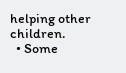helping other children.
  • Some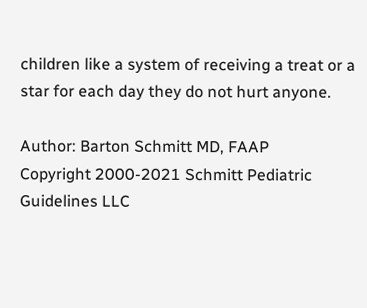children like a system of receiving a treat or a star for each day they do not hurt anyone.

Author: Barton Schmitt MD, FAAP
Copyright 2000-2021 Schmitt Pediatric Guidelines LLC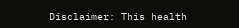Disclaimer: This health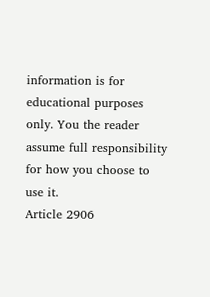information is for educational purposes only. You the reader assume full responsibility for how you choose to use it.
Article 2906